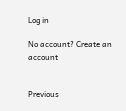Log in

No account? Create an account


Previous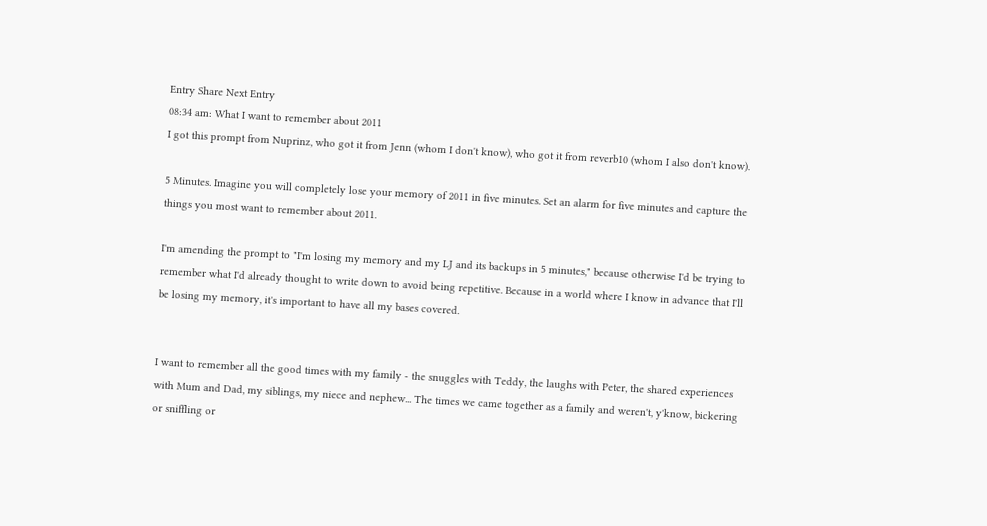Entry Share Next Entry
08:34 am: What I want to remember about 2011
I got this prompt from Nuprinz, who got it from Jenn (whom I don't know), who got it from reverb10 (whom I also don't know).

5 Minutes. Imagine you will completely lose your memory of 2011 in five minutes. Set an alarm for five minutes and capture the things you most want to remember about 2011.

I'm amending the prompt to "I'm losing my memory and my LJ and its backups in 5 minutes," because otherwise I'd be trying to remember what I'd already thought to write down to avoid being repetitive. Because in a world where I know in advance that I'll be losing my memory, it's important to have all my bases covered.


I want to remember all the good times with my family - the snuggles with Teddy, the laughs with Peter, the shared experiences with Mum and Dad, my siblings, my niece and nephew... The times we came together as a family and weren't, y'know, bickering or sniffling or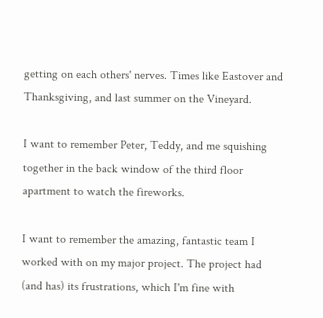getting on each others' nerves. Times like Eastover and Thanksgiving, and last summer on the Vineyard.

I want to remember Peter, Teddy, and me squishing together in the back window of the third floor apartment to watch the fireworks.

I want to remember the amazing, fantastic team I worked with on my major project. The project had (and has) its frustrations, which I'm fine with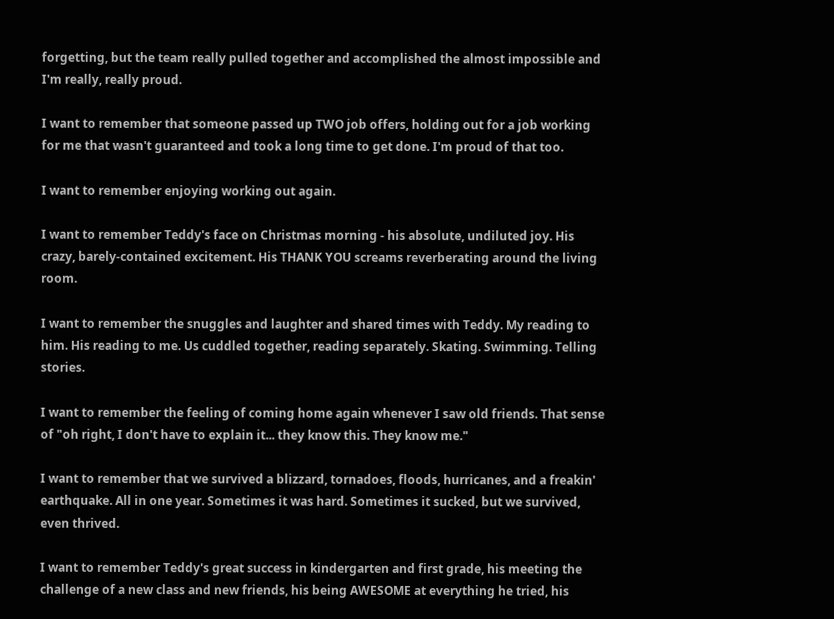forgetting, but the team really pulled together and accomplished the almost impossible and I'm really, really proud.

I want to remember that someone passed up TWO job offers, holding out for a job working for me that wasn't guaranteed and took a long time to get done. I'm proud of that too.

I want to remember enjoying working out again.

I want to remember Teddy's face on Christmas morning - his absolute, undiluted joy. His crazy, barely-contained excitement. His THANK YOU screams reverberating around the living room.

I want to remember the snuggles and laughter and shared times with Teddy. My reading to him. His reading to me. Us cuddled together, reading separately. Skating. Swimming. Telling stories.

I want to remember the feeling of coming home again whenever I saw old friends. That sense of "oh right, I don't have to explain it... they know this. They know me."

I want to remember that we survived a blizzard, tornadoes, floods, hurricanes, and a freakin' earthquake. All in one year. Sometimes it was hard. Sometimes it sucked, but we survived, even thrived.

I want to remember Teddy's great success in kindergarten and first grade, his meeting the challenge of a new class and new friends, his being AWESOME at everything he tried, his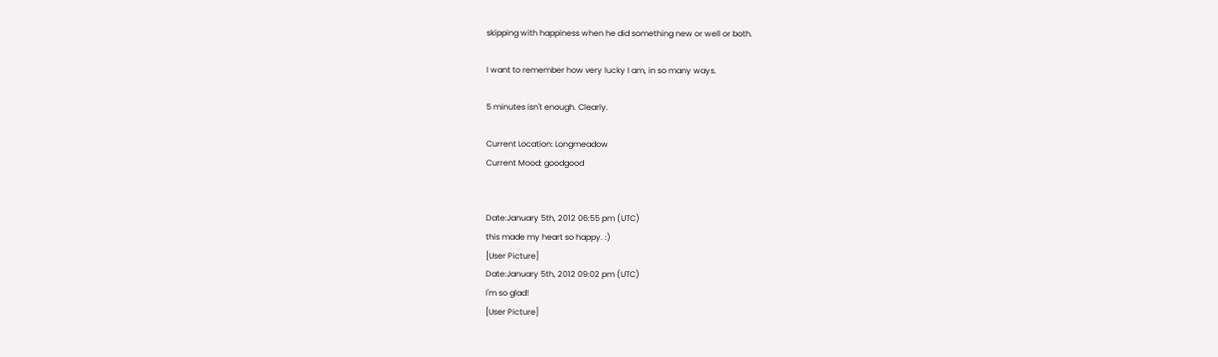skipping with happiness when he did something new or well or both.

I want to remember how very lucky I am, in so many ways.

5 minutes isn't enough. Clearly.

Current Location: Longmeadow
Current Mood: goodgood


Date:January 5th, 2012 06:55 pm (UTC)
this made my heart so happy. :)
[User Picture]
Date:January 5th, 2012 09:02 pm (UTC)
I'm so glad!
[User Picture]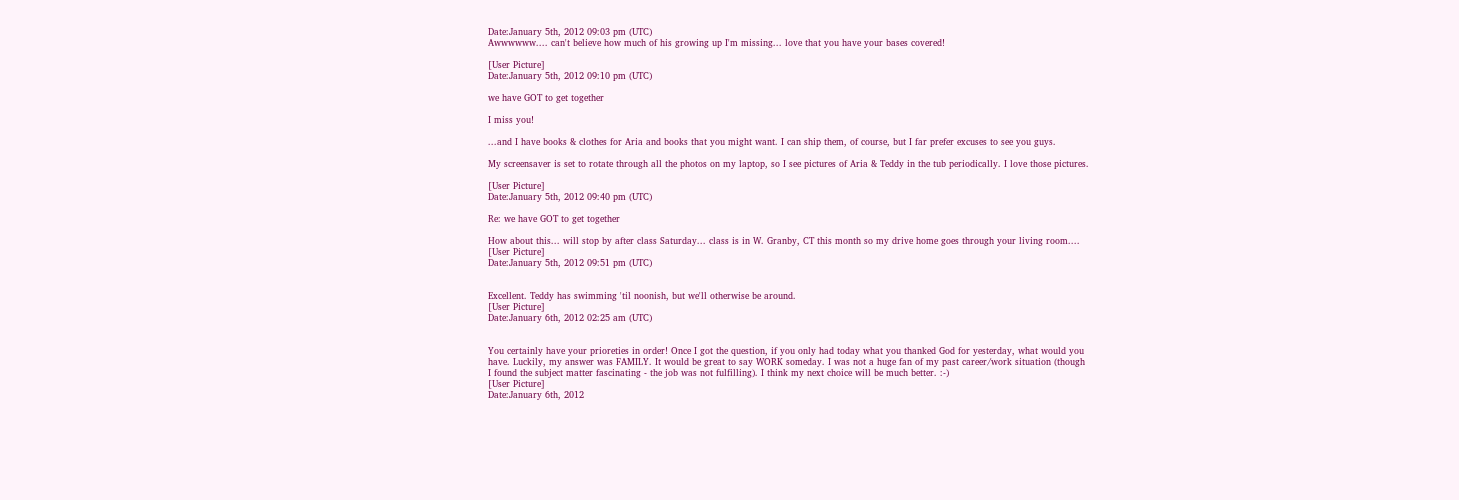Date:January 5th, 2012 09:03 pm (UTC)
Awwwwww.... can't believe how much of his growing up I'm missing... love that you have your bases covered!

[User Picture]
Date:January 5th, 2012 09:10 pm (UTC)

we have GOT to get together

I miss you!

...and I have books & clothes for Aria and books that you might want. I can ship them, of course, but I far prefer excuses to see you guys.

My screensaver is set to rotate through all the photos on my laptop, so I see pictures of Aria & Teddy in the tub periodically. I love those pictures.

[User Picture]
Date:January 5th, 2012 09:40 pm (UTC)

Re: we have GOT to get together

How about this... will stop by after class Saturday... class is in W. Granby, CT this month so my drive home goes through your living room....
[User Picture]
Date:January 5th, 2012 09:51 pm (UTC)


Excellent. Teddy has swimming 'til noonish, but we'll otherwise be around.
[User Picture]
Date:January 6th, 2012 02:25 am (UTC)


You certainly have your prioreties in order! Once I got the question, if you only had today what you thanked God for yesterday, what would you have. Luckily, my answer was FAMILY. It would be great to say WORK someday. I was not a huge fan of my past career/work situation (though I found the subject matter fascinating - the job was not fulfilling). I think my next choice will be much better. :-)
[User Picture]
Date:January 6th, 2012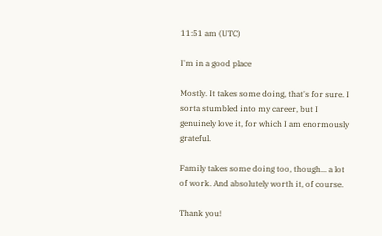11:51 am (UTC)

I'm in a good place

Mostly. It takes some doing, that's for sure. I sorta stumbled into my career, but I genuinely love it, for which I am enormously grateful.

Family takes some doing too, though... a lot of work. And absolutely worth it, of course.

Thank you!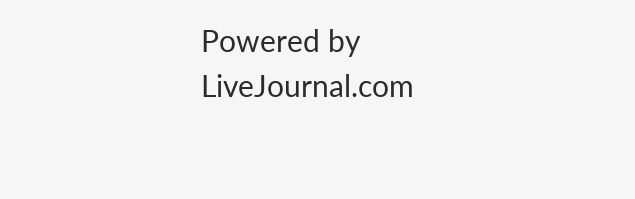Powered by LiveJournal.com